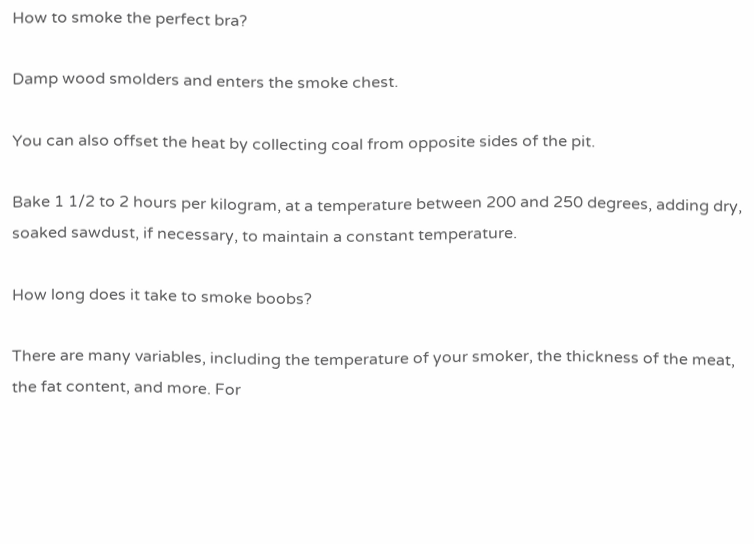How to smoke the perfect bra?

Damp wood smolders and enters the smoke chest.

You can also offset the heat by collecting coal from opposite sides of the pit.

Bake 1 1/2 to 2 hours per kilogram, at a temperature between 200 and 250 degrees, adding dry, soaked sawdust, if necessary, to maintain a constant temperature.

How long does it take to smoke boobs?

There are many variables, including the temperature of your smoker, the thickness of the meat, the fat content, and more. For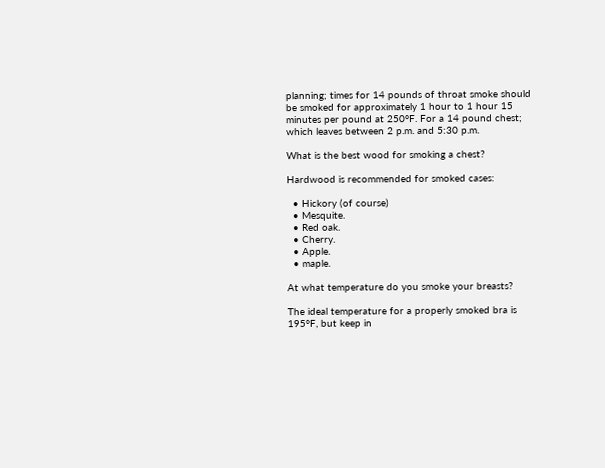planning; times for 14 pounds of throat smoke should be smoked for approximately 1 hour to 1 hour 15 minutes per pound at 250°F. For a 14 pound chest; which leaves between 2 p.m. and 5:30 p.m.

What is the best wood for smoking a chest?

Hardwood is recommended for smoked cases:

  • Hickory (of course)
  • Mesquite.
  • Red oak.
  • Cherry.
  • Apple.
  • maple.

At what temperature do you smoke your breasts?

The ideal temperature for a properly smoked bra is 195°F, but keep in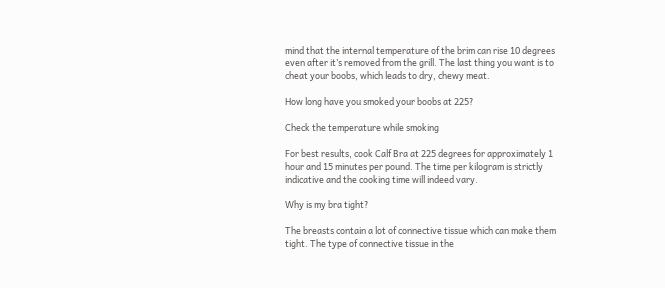mind that the internal temperature of the brim can rise 10 degrees even after it’s removed from the grill. The last thing you want is to cheat your boobs, which leads to dry, chewy meat.

How long have you smoked your boobs at 225?

Check the temperature while smoking

For best results, cook Calf Bra at 225 degrees for approximately 1 hour and 15 minutes per pound. The time per kilogram is strictly indicative and the cooking time will indeed vary.

Why is my bra tight?

The breasts contain a lot of connective tissue which can make them tight. The type of connective tissue in the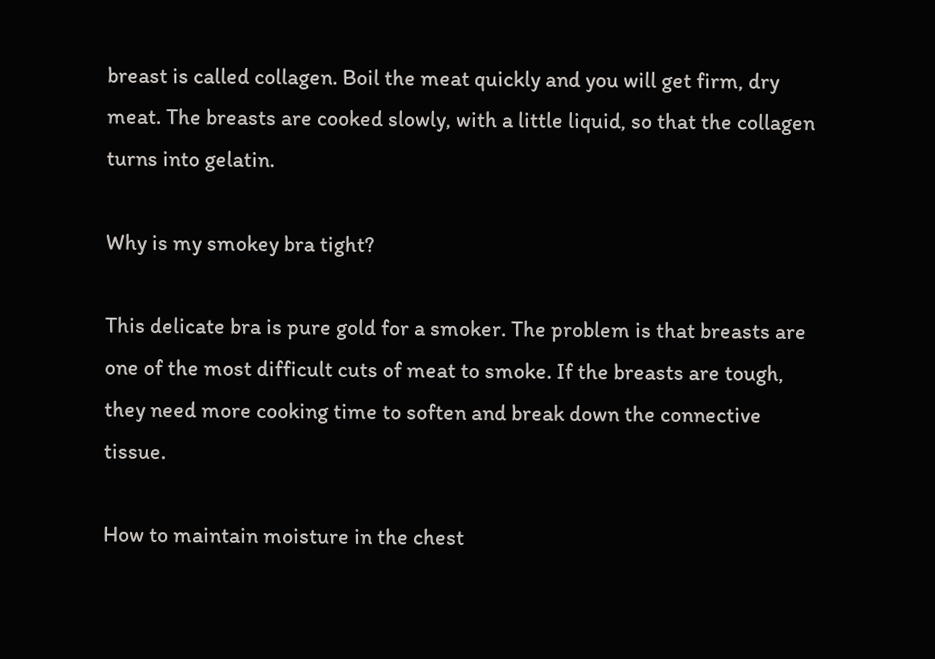breast is called collagen. Boil the meat quickly and you will get firm, dry meat. The breasts are cooked slowly, with a little liquid, so that the collagen turns into gelatin.

Why is my smokey bra tight?

This delicate bra is pure gold for a smoker. The problem is that breasts are one of the most difficult cuts of meat to smoke. If the breasts are tough, they need more cooking time to soften and break down the connective tissue.

How to maintain moisture in the chest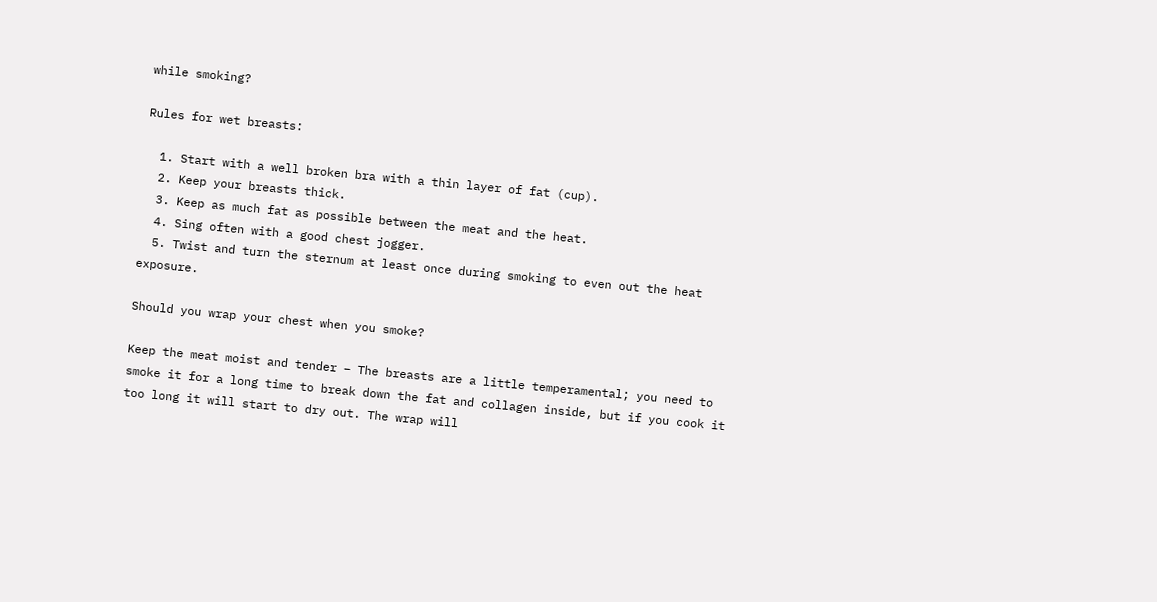while smoking?

Rules for wet breasts:

  1. Start with a well broken bra with a thin layer of fat (cup).
  2. Keep your breasts thick.
  3. Keep as much fat as possible between the meat and the heat.
  4. Sing often with a good chest jogger.
  5. Twist and turn the sternum at least once during smoking to even out the heat exposure.

Should you wrap your chest when you smoke?

Keep the meat moist and tender – The breasts are a little temperamental; you need to smoke it for a long time to break down the fat and collagen inside, but if you cook it too long it will start to dry out. The wrap will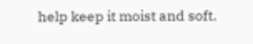help keep it moist and soft.